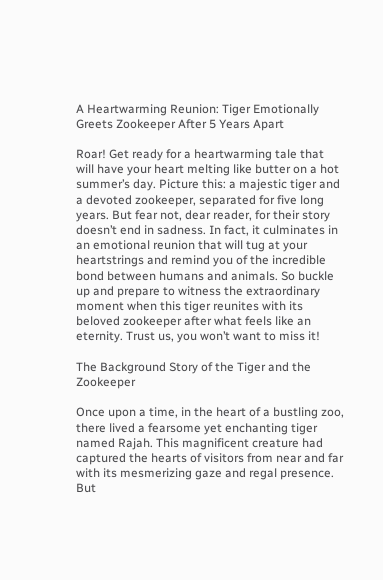A Heartwarming Reunion: Tiger Emotionally Greets Zookeeper After 5 Years Apart

Roar! Get ready for a heartwarming tale that will have your heart melting like butter on a hot summer’s day. Picture this: a majestic tiger and a devoted zookeeper, separated for five long years. But fear not, dear reader, for their story doesn’t end in sadness. In fact, it culminates in an emotional reunion that will tug at your heartstrings and remind you of the incredible bond between humans and animals. So buckle up and prepare to witness the extraordinary moment when this tiger reunites with its beloved zookeeper after what feels like an eternity. Trust us, you won’t want to miss it!

The Background Story of the Tiger and the Zookeeper

Once upon a time, in the heart of a bustling zoo, there lived a fearsome yet enchanting tiger named Rajah. This magnificent creature had captured the hearts of visitors from near and far with its mesmerizing gaze and regal presence. But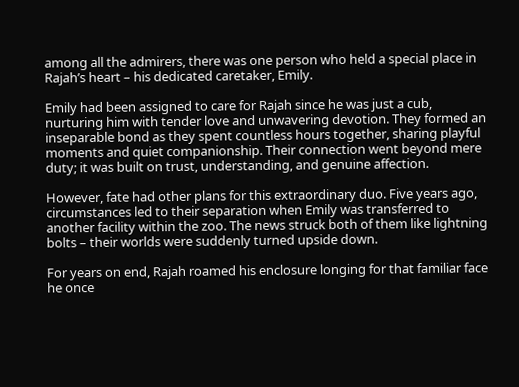among all the admirers, there was one person who held a special place in Rajah’s heart – his dedicated caretaker, Emily.

Emily had been assigned to care for Rajah since he was just a cub, nurturing him with tender love and unwavering devotion. They formed an inseparable bond as they spent countless hours together, sharing playful moments and quiet companionship. Their connection went beyond mere duty; it was built on trust, understanding, and genuine affection.

However, fate had other plans for this extraordinary duo. Five years ago, circumstances led to their separation when Emily was transferred to another facility within the zoo. The news struck both of them like lightning bolts – their worlds were suddenly turned upside down.

For years on end, Rajah roamed his enclosure longing for that familiar face he once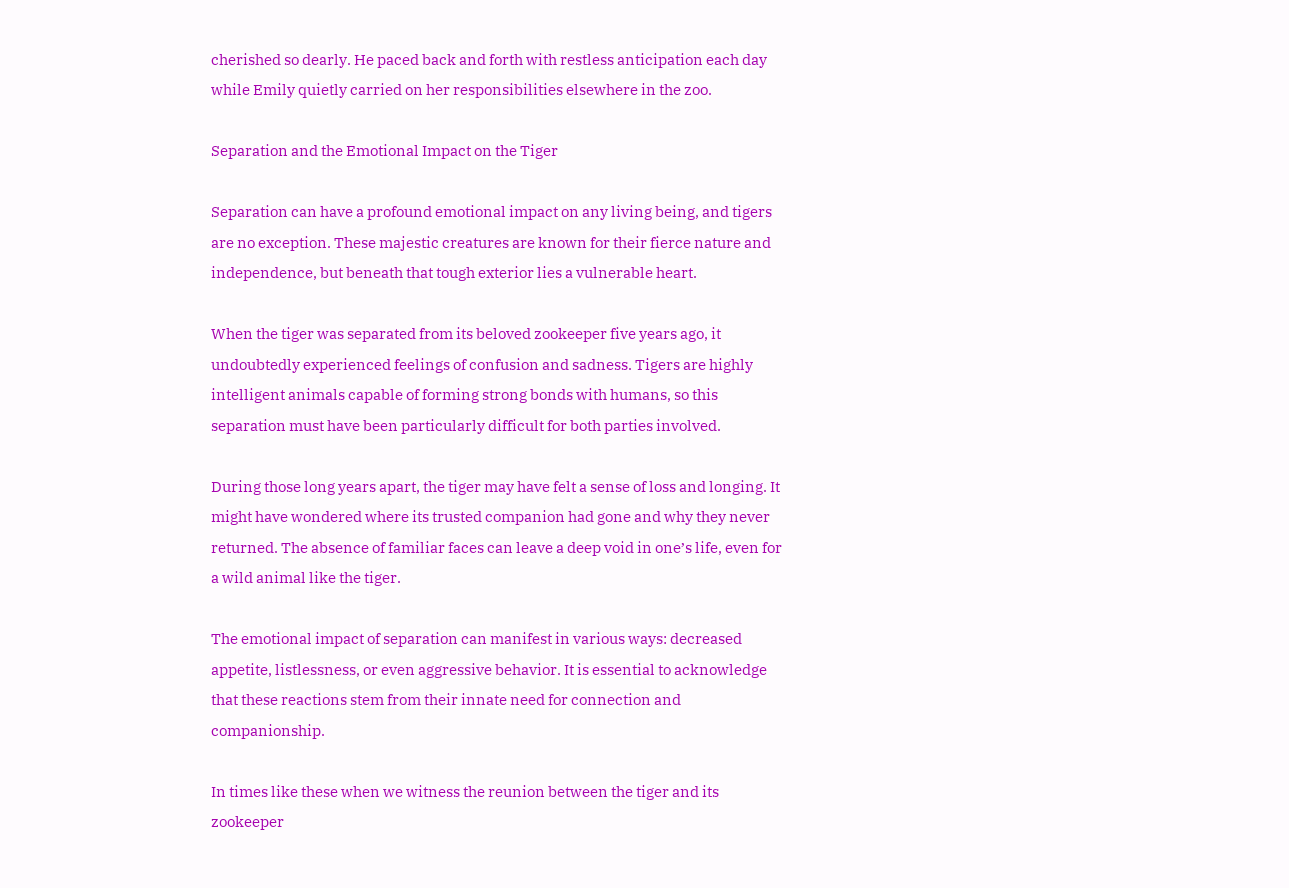cherished so dearly. He paced back and forth with restless anticipation each day while Emily quietly carried on her responsibilities elsewhere in the zoo.

Separation and the Emotional Impact on the Tiger

Separation can have a profound emotional impact on any living being, and tigers are no exception. These majestic creatures are known for their fierce nature and independence, but beneath that tough exterior lies a vulnerable heart.

When the tiger was separated from its beloved zookeeper five years ago, it undoubtedly experienced feelings of confusion and sadness. Tigers are highly intelligent animals capable of forming strong bonds with humans, so this separation must have been particularly difficult for both parties involved.

During those long years apart, the tiger may have felt a sense of loss and longing. It might have wondered where its trusted companion had gone and why they never returned. The absence of familiar faces can leave a deep void in one’s life, even for a wild animal like the tiger.

The emotional impact of separation can manifest in various ways: decreased appetite, listlessness, or even aggressive behavior. It is essential to acknowledge that these reactions stem from their innate need for connection and companionship.

In times like these when we witness the reunion between the tiger and its zookeeper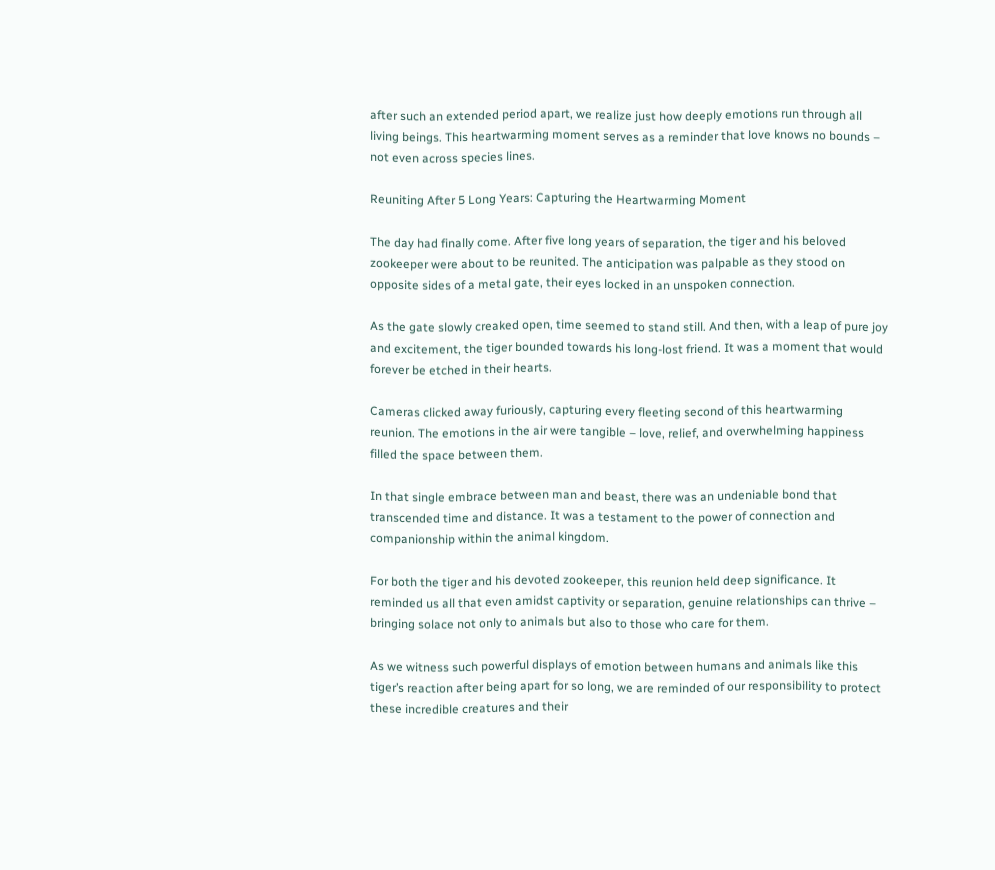after such an extended period apart, we realize just how deeply emotions run through all living beings. This heartwarming moment serves as a reminder that love knows no bounds – not even across species lines.

Reuniting After 5 Long Years: Capturing the Heartwarming Moment

The day had finally come. After five long years of separation, the tiger and his beloved zookeeper were about to be reunited. The anticipation was palpable as they stood on opposite sides of a metal gate, their eyes locked in an unspoken connection.

As the gate slowly creaked open, time seemed to stand still. And then, with a leap of pure joy and excitement, the tiger bounded towards his long-lost friend. It was a moment that would forever be etched in their hearts.

Cameras clicked away furiously, capturing every fleeting second of this heartwarming reunion. The emotions in the air were tangible – love, relief, and overwhelming happiness filled the space between them.

In that single embrace between man and beast, there was an undeniable bond that transcended time and distance. It was a testament to the power of connection and companionship within the animal kingdom.

For both the tiger and his devoted zookeeper, this reunion held deep significance. It reminded us all that even amidst captivity or separation, genuine relationships can thrive – bringing solace not only to animals but also to those who care for them.

As we witness such powerful displays of emotion between humans and animals like this tiger’s reaction after being apart for so long, we are reminded of our responsibility to protect these incredible creatures and their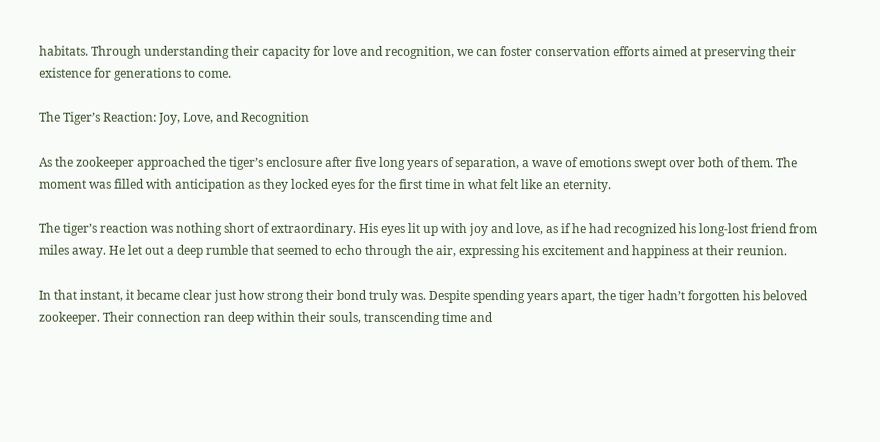habitats. Through understanding their capacity for love and recognition, we can foster conservation efforts aimed at preserving their existence for generations to come.

The Tiger’s Reaction: Joy, Love, and Recognition

As the zookeeper approached the tiger’s enclosure after five long years of separation, a wave of emotions swept over both of them. The moment was filled with anticipation as they locked eyes for the first time in what felt like an eternity.

The tiger’s reaction was nothing short of extraordinary. His eyes lit up with joy and love, as if he had recognized his long-lost friend from miles away. He let out a deep rumble that seemed to echo through the air, expressing his excitement and happiness at their reunion.

In that instant, it became clear just how strong their bond truly was. Despite spending years apart, the tiger hadn’t forgotten his beloved zookeeper. Their connection ran deep within their souls, transcending time and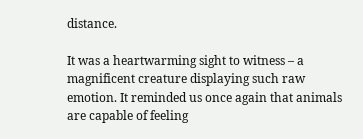distance.

It was a heartwarming sight to witness – a magnificent creature displaying such raw emotion. It reminded us once again that animals are capable of feeling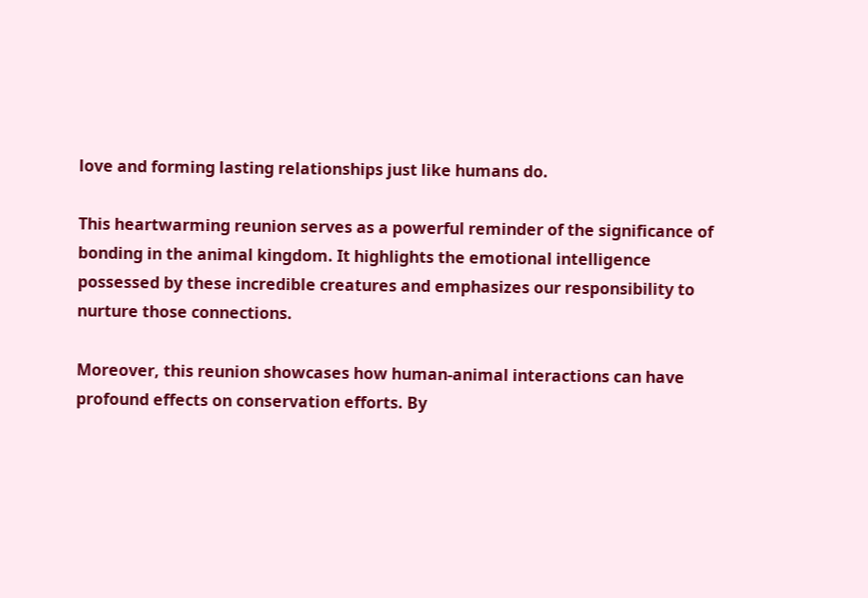love and forming lasting relationships just like humans do.

This heartwarming reunion serves as a powerful reminder of the significance of bonding in the animal kingdom. It highlights the emotional intelligence possessed by these incredible creatures and emphasizes our responsibility to nurture those connections.

Moreover, this reunion showcases how human-animal interactions can have profound effects on conservation efforts. By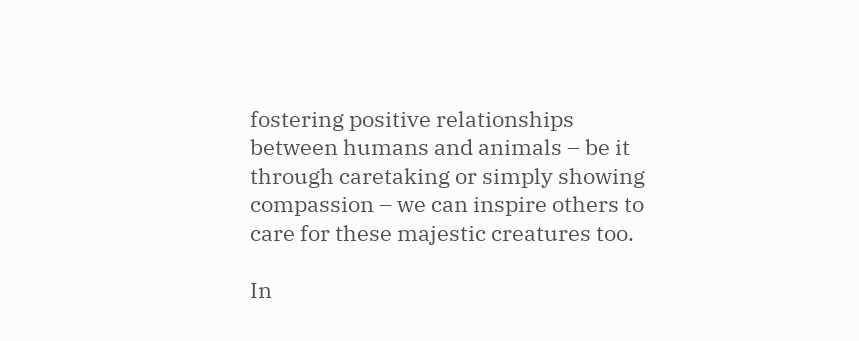fostering positive relationships between humans and animals – be it through caretaking or simply showing compassion – we can inspire others to care for these majestic creatures too.

In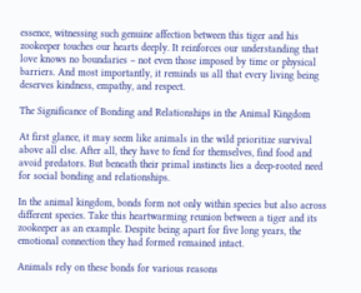essence, witnessing such genuine affection between this tiger and his zookeeper touches our hearts deeply. It reinforces our understanding that love knows no boundaries – not even those imposed by time or physical barriers. And most importantly, it reminds us all that every living being deserves kindness, empathy, and respect.

The Significance of Bonding and Relationships in the Animal Kingdom

At first glance, it may seem like animals in the wild prioritize survival above all else. After all, they have to fend for themselves, find food and avoid predators. But beneath their primal instincts lies a deep-rooted need for social bonding and relationships.

In the animal kingdom, bonds form not only within species but also across different species. Take this heartwarming reunion between a tiger and its zookeeper as an example. Despite being apart for five long years, the emotional connection they had formed remained intact.

Animals rely on these bonds for various reasons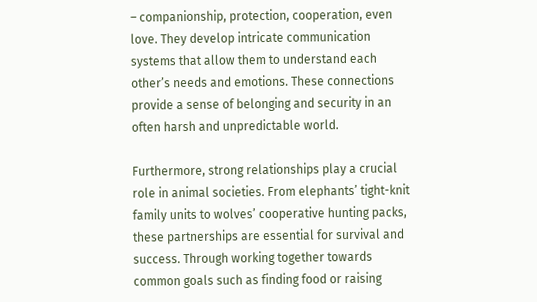– companionship, protection, cooperation, even love. They develop intricate communication systems that allow them to understand each other’s needs and emotions. These connections provide a sense of belonging and security in an often harsh and unpredictable world.

Furthermore, strong relationships play a crucial role in animal societies. From elephants’ tight-knit family units to wolves’ cooperative hunting packs, these partnerships are essential for survival and success. Through working together towards common goals such as finding food or raising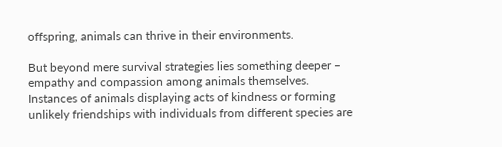offspring, animals can thrive in their environments.

But beyond mere survival strategies lies something deeper – empathy and compassion among animals themselves. Instances of animals displaying acts of kindness or forming unlikely friendships with individuals from different species are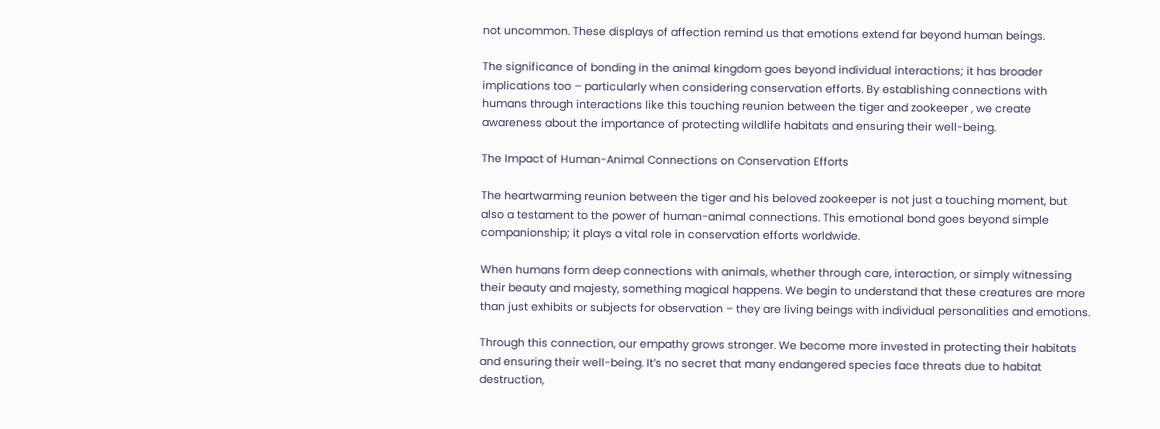not uncommon. These displays of affection remind us that emotions extend far beyond human beings.

The significance of bonding in the animal kingdom goes beyond individual interactions; it has broader implications too – particularly when considering conservation efforts. By establishing connections with humans through interactions like this touching reunion between the tiger and zookeeper , we create awareness about the importance of protecting wildlife habitats and ensuring their well-being.

The Impact of Human-Animal Connections on Conservation Efforts

The heartwarming reunion between the tiger and his beloved zookeeper is not just a touching moment, but also a testament to the power of human-animal connections. This emotional bond goes beyond simple companionship; it plays a vital role in conservation efforts worldwide.

When humans form deep connections with animals, whether through care, interaction, or simply witnessing their beauty and majesty, something magical happens. We begin to understand that these creatures are more than just exhibits or subjects for observation – they are living beings with individual personalities and emotions.

Through this connection, our empathy grows stronger. We become more invested in protecting their habitats and ensuring their well-being. It’s no secret that many endangered species face threats due to habitat destruction,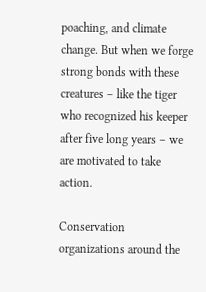poaching, and climate change. But when we forge strong bonds with these creatures – like the tiger who recognized his keeper after five long years – we are motivated to take action.

Conservation organizations around the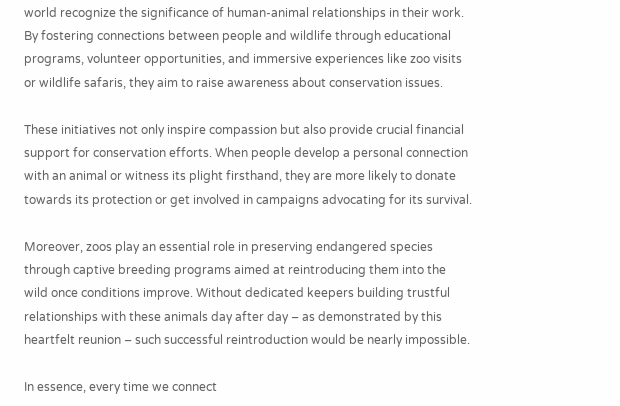world recognize the significance of human-animal relationships in their work. By fostering connections between people and wildlife through educational programs, volunteer opportunities, and immersive experiences like zoo visits or wildlife safaris, they aim to raise awareness about conservation issues.

These initiatives not only inspire compassion but also provide crucial financial support for conservation efforts. When people develop a personal connection with an animal or witness its plight firsthand, they are more likely to donate towards its protection or get involved in campaigns advocating for its survival.

Moreover, zoos play an essential role in preserving endangered species through captive breeding programs aimed at reintroducing them into the wild once conditions improve. Without dedicated keepers building trustful relationships with these animals day after day – as demonstrated by this heartfelt reunion – such successful reintroduction would be nearly impossible.

In essence, every time we connect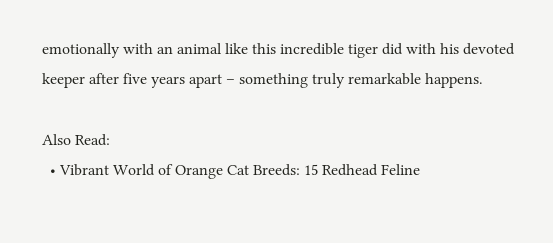emotionally with an animal like this incredible tiger did with his devoted keeper after five years apart – something truly remarkable happens.

Also Read:
  • Vibrant World of Orange Cat Breeds: 15 Redhead Feline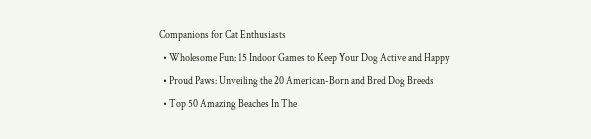Companions for Cat Enthusiasts
  • Wholesome Fun: 15 Indoor Games to Keep Your Dog Active and Happy
  • Proud Paws: Unveiling the 20 American-Born and Bred Dog Breeds
  • Top 50 Amazing Beaches In The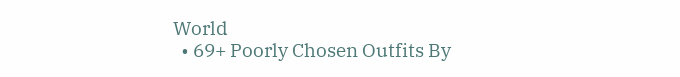World
  • 69+ Poorly Chosen Outfits By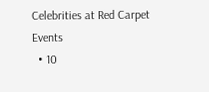Celebrities at Red Carpet Events
  • 10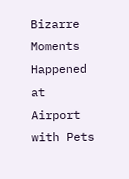Bizarre Moments Happened at Airport with Pets